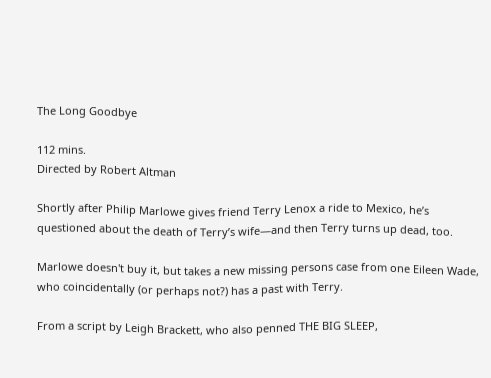The Long Goodbye

112 mins.
Directed by Robert Altman

Shortly after Philip Marlowe gives friend Terry Lenox a ride to Mexico, he’s questioned about the death of Terry’s wife—and then Terry turns up dead, too.

Marlowe doesn't buy it, but takes a new missing persons case from one Eileen Wade, who coincidentally (or perhaps not?) has a past with Terry.

From a script by Leigh Brackett, who also penned THE BIG SLEEP,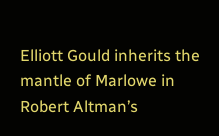Elliott Gould inherits the mantle of Marlowe in Robert Altman’s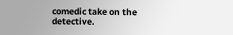comedic take on the detective.